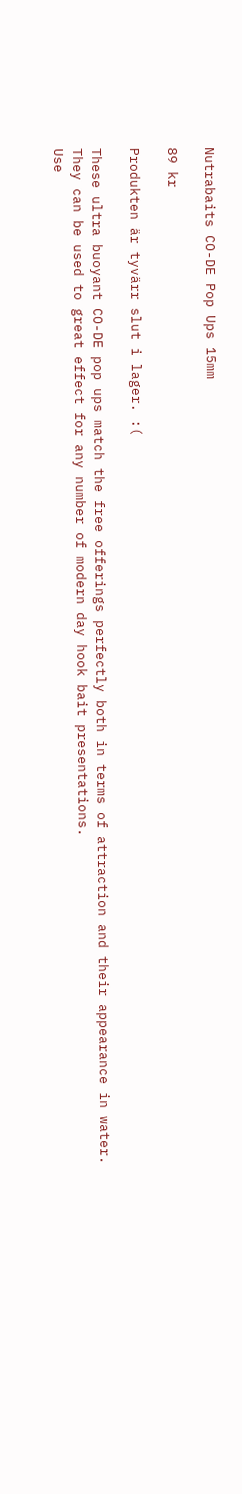Nutrabaits CO-DE Pop Ups 15mm

89 kr

Produkten är tyvärr slut i lager. :(

These ultra buoyant CO-DE pop ups match the free offerings perfectly both in terms of attraction and their appearance in water.
They can be used to great effect for any number of modern day hook bait presentations.
Use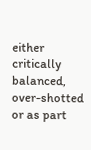either critically balanced, over-shotted or as part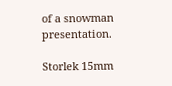of a snowman presentation.

Storlek 15mm